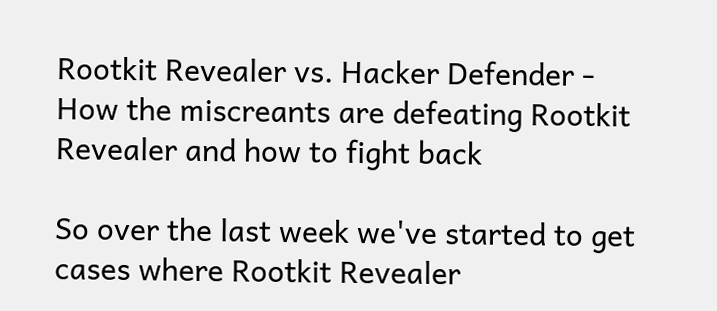Rootkit Revealer vs. Hacker Defender - How the miscreants are defeating Rootkit Revealer and how to fight back

So over the last week we've started to get cases where Rootkit Revealer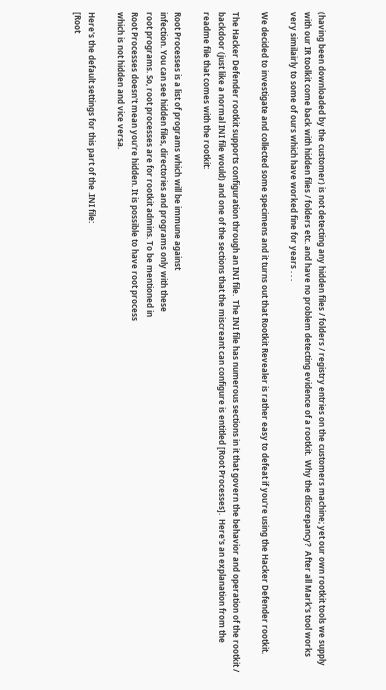(having been downloaded by the customer) is not detecting any hidden files / folders / registry entries on the customers machine; yet our own rootkit tools we supply with our IR toolkit come back with hidden files / folders etc. and have no problem detecting evidence of a rootkit.  Why the discrepancy?  After all Mark's tool works very similairly to some of ours which have worked fine for years . . .

We decided to investigate and collected some specimens and it turns out that Rootkit Revealer is rather easy to defeat if you're using the Hacker Defender rootkit.

The Hacker Defender rootkit supports configuration through an INI file.  The INI file has numerous sections in it that govern the behavior and operation of the rootkit / backdoor (just like a normal INI file would) and one of the sections that the miscreant can configure is entitled [Root Processes].  Here's an explanation from the readme file that comes with the rootkit:

Root Processes is a list of programs which will be immune against
infection. You can see hidden files, directories and programs only with these
root programs. So, root processes are for rootkit admins. To be mentioned in
Root Processes doesn't mean you're hidden. It is possible to have root process
which is not hidden and vice versa.

Here's the default settings for this part of the .INI file:
[Root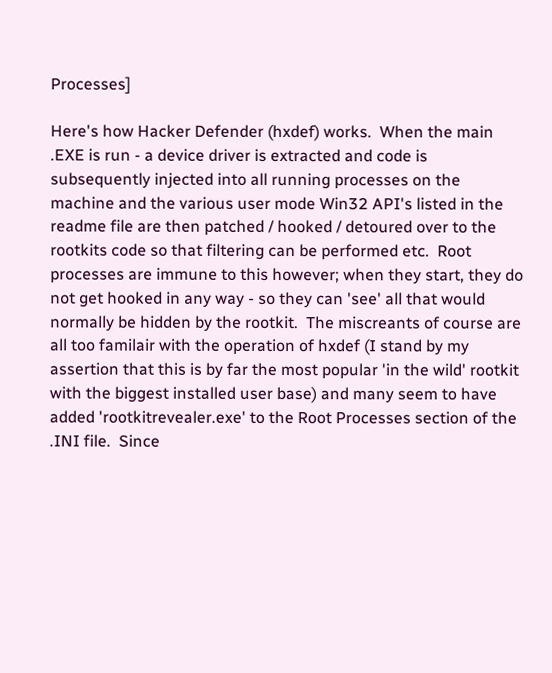Processes]

Here's how Hacker Defender (hxdef) works.  When the main .EXE is run - a device driver is extracted and code is subsequently injected into all running processes on the machine and the various user mode Win32 API's listed in the readme file are then patched / hooked / detoured over to the rootkits code so that filtering can be performed etc.  Root processes are immune to this however; when they start, they do not get hooked in any way - so they can 'see' all that would normally be hidden by the rootkit.  The miscreants of course are all too familair with the operation of hxdef (I stand by my assertion that this is by far the most popular 'in the wild' rootkit with the biggest installed user base) and many seem to have added 'rootkitrevealer.exe' to the Root Processes section of the .INI file.  Since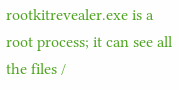rootkitrevealer.exe is a root process; it can see all the files /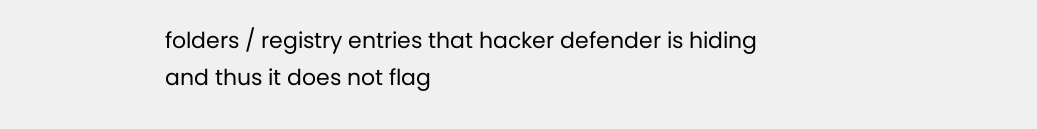folders / registry entries that hacker defender is hiding and thus it does not flag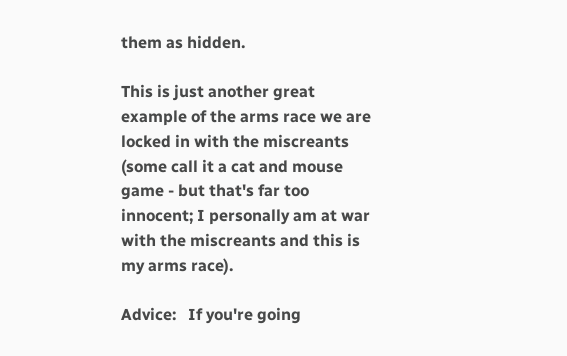them as hidden.

This is just another great example of the arms race we are locked in with the miscreants (some call it a cat and mouse game - but that's far too innocent; I personally am at war with the miscreants and this is my arms race).

Advice:   If you're going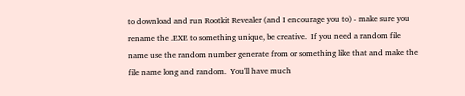to download and run Rootkit Revealer (and I encourage you to) - make sure you rename the .EXE to something unique, be creative.  If you need a random file name use the random number generate from or something like that and make the file name long and random.  You'll have much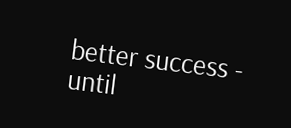better success - until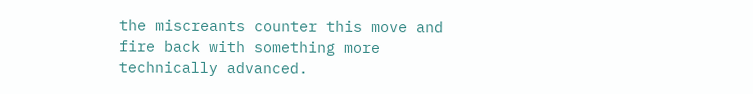the miscreants counter this move and fire back with something more technically advanced.